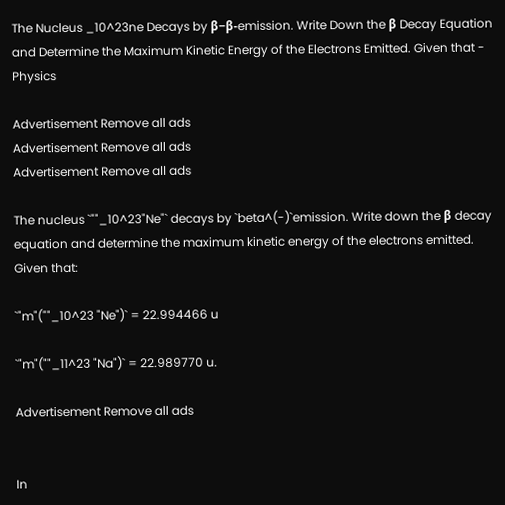The Nucleus _10^23ne Decays by β−β-emission. Write Down the β Decay Equation and Determine the Maximum Kinetic Energy of the Electrons Emitted. Given that - Physics

Advertisement Remove all ads
Advertisement Remove all ads
Advertisement Remove all ads

The nucleus `""_10^23"Ne"` decays by `beta^(-)`emission. Write down the β decay equation and determine the maximum kinetic energy of the electrons emitted. Given that:

`"m"(""_10^23 "Ne")` = 22.994466 u

`"m"(""_11^23 "Na")` = 22.989770 u.

Advertisement Remove all ads


In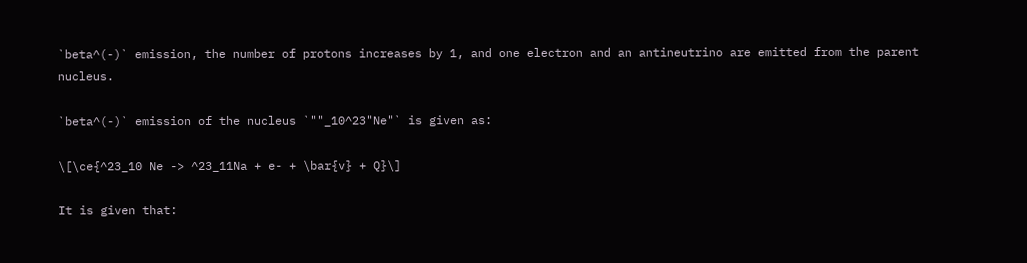`beta^(-)` emission, the number of protons increases by 1, and one electron and an antineutrino are emitted from the parent nucleus.

`beta^(-)` emission of the nucleus `""_10^23"Ne"` is given as:

\[\ce{^23_10 Ne -> ^23_11Na + e- + \bar{v} + Q}\]

It is given that: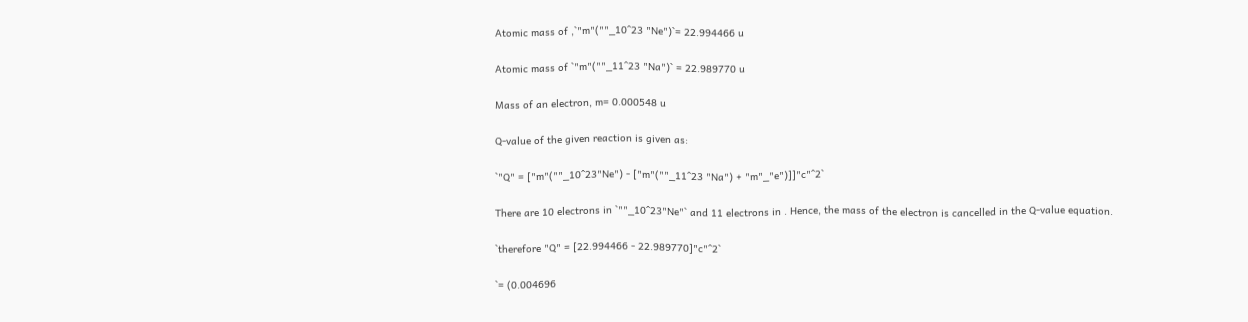Atomic mass of ,`"m"(""_10^23 "Ne")`= 22.994466 u

Atomic mass of `"m"(""_11^23 "Na")` = 22.989770 u

Mass of an electron, m= 0.000548 u

Q-value of the given reaction is given as:

`"Q" = ["m"(""_10^23"Ne") - ["m"(""_11^23 "Na") + "m"_"e")]]"c"^2`

There are 10 electrons in `""_10^23"Ne"` and 11 electrons in . Hence, the mass of the electron is cancelled in the Q-value equation.

`therefore "Q" = [22.994466 - 22.989770]"c"^2`

`= (0.004696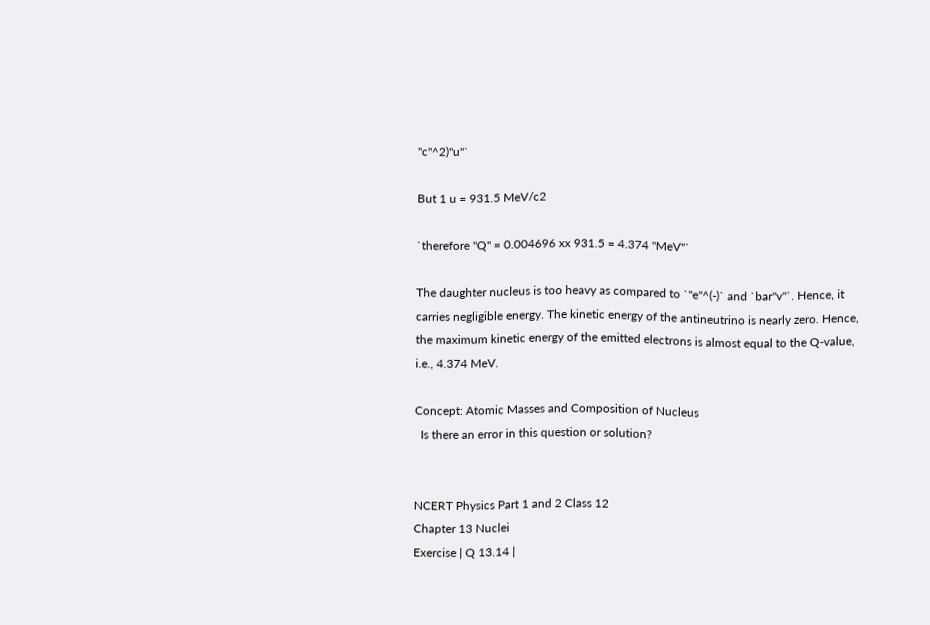"c"^2)"u"`

But 1 u = 931.5 MeV/c2

`therefore "Q" = 0.004696 xx 931.5 = 4.374 "MeV"`

The daughter nucleus is too heavy as compared to `"e"^(-)` and `bar"v"`. Hence, it carries negligible energy. The kinetic energy of the antineutrino is nearly zero. Hence, the maximum kinetic energy of the emitted electrons is almost equal to the Q-value, i.e., 4.374 MeV.

Concept: Atomic Masses and Composition of Nucleus
  Is there an error in this question or solution?


NCERT Physics Part 1 and 2 Class 12
Chapter 13 Nuclei
Exercise | Q 13.14 |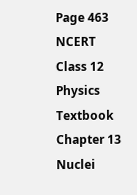Page 463
NCERT Class 12 Physics Textbook
Chapter 13 Nuclei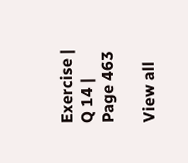Exercise | Q 14 | Page 463

View all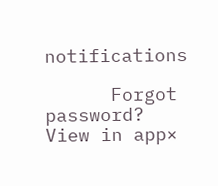notifications

      Forgot password?
View in app×